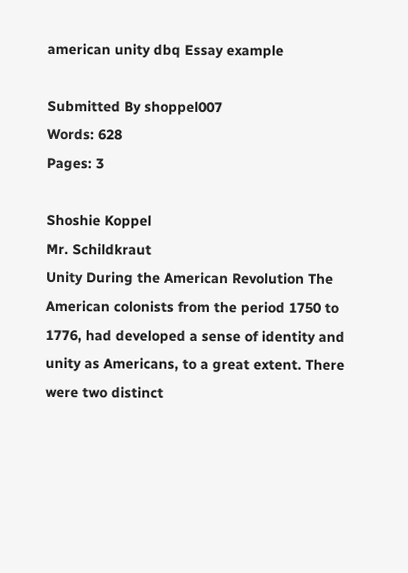american unity dbq Essay example

Submitted By shoppel007
Words: 628
Pages: 3

Shoshie Koppel
Mr. Schildkraut
Unity During the American Revolution The American colonists from the period 1750 to 1776, had developed a sense of identity and unity as Americans, to a great extent. There were two distinct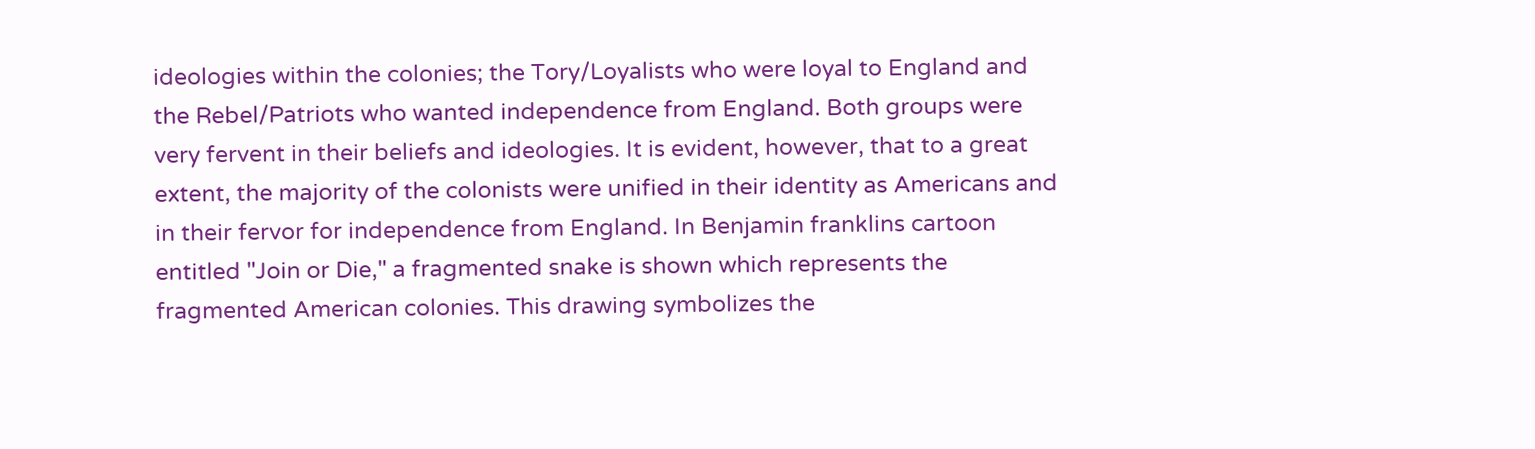ideologies within the colonies; the Tory/Loyalists who were loyal to England and the Rebel/Patriots who wanted independence from England. Both groups were very fervent in their beliefs and ideologies. It is evident, however, that to a great extent, the majority of the colonists were unified in their identity as Americans and in their fervor for independence from England. In Benjamin franklins cartoon entitled "Join or Die," a fragmented snake is shown which represents the fragmented American colonies. This drawing symbolizes the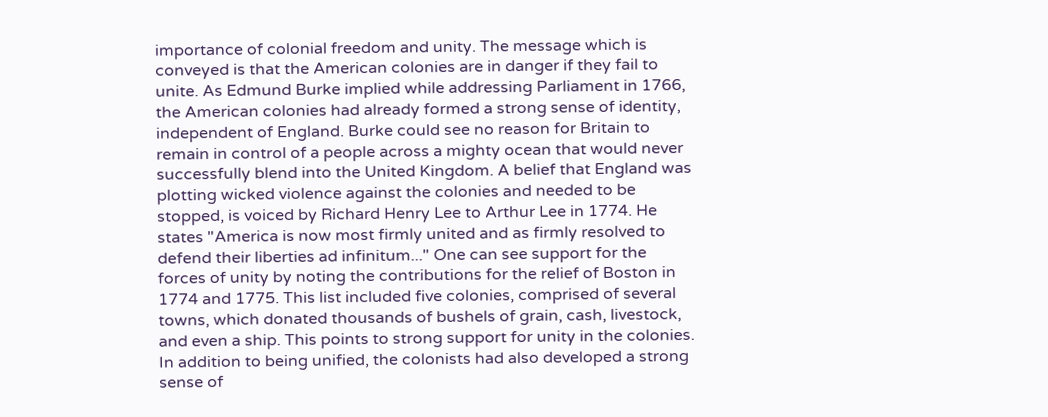importance of colonial freedom and unity. The message which is conveyed is that the American colonies are in danger if they fail to unite. As Edmund Burke implied while addressing Parliament in 1766, the American colonies had already formed a strong sense of identity, independent of England. Burke could see no reason for Britain to remain in control of a people across a mighty ocean that would never successfully blend into the United Kingdom. A belief that England was plotting wicked violence against the colonies and needed to be stopped, is voiced by Richard Henry Lee to Arthur Lee in 1774. He states "America is now most firmly united and as firmly resolved to defend their liberties ad infinitum..." One can see support for the forces of unity by noting the contributions for the relief of Boston in 1774 and 1775. This list included five colonies, comprised of several towns, which donated thousands of bushels of grain, cash, livestock, and even a ship. This points to strong support for unity in the colonies. In addition to being unified, the colonists had also developed a strong sense of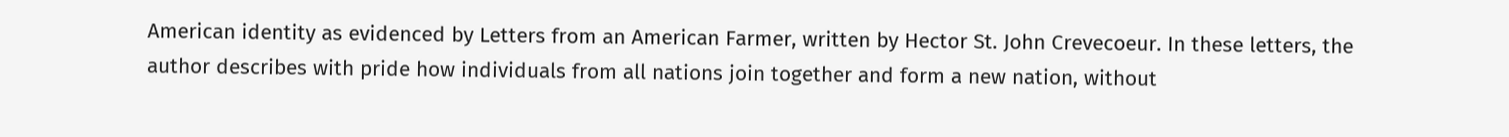American identity as evidenced by Letters from an American Farmer, written by Hector St. John Crevecoeur. In these letters, the author describes with pride how individuals from all nations join together and form a new nation, without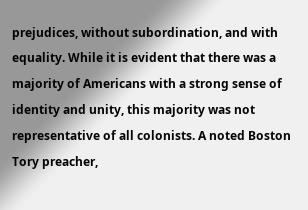prejudices, without subordination, and with equality. While it is evident that there was a majority of Americans with a strong sense of identity and unity, this majority was not representative of all colonists. A noted Boston Tory preacher,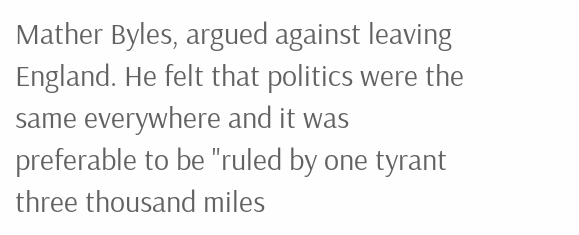Mather Byles, argued against leaving England. He felt that politics were the same everywhere and it was preferable to be "ruled by one tyrant three thousand miles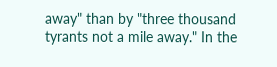away" than by "three thousand tyrants not a mile away." In the